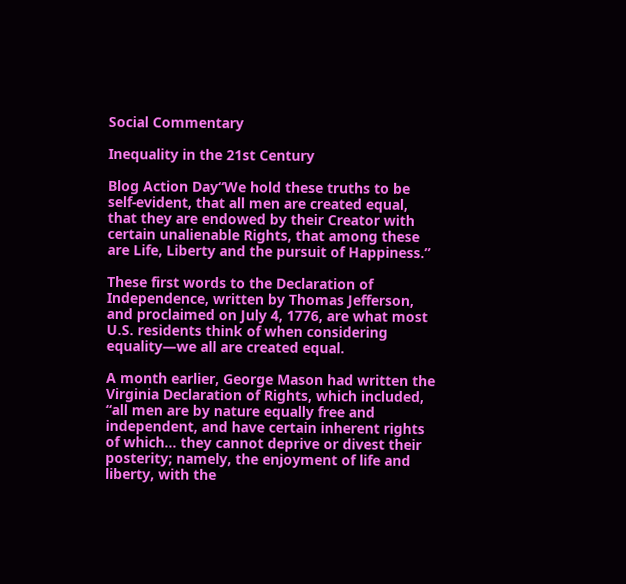Social Commentary

Inequality in the 21st Century

Blog Action Day“We hold these truths to be self-evident, that all men are created equal, that they are endowed by their Creator with certain unalienable Rights, that among these are Life, Liberty and the pursuit of Happiness.”

These first words to the Declaration of Independence, written by Thomas Jefferson, and proclaimed on July 4, 1776, are what most U.S. residents think of when considering equality—we all are created equal.

A month earlier, George Mason had written the Virginia Declaration of Rights, which included, “all men are by nature equally free and independent, and have certain inherent rights of which… they cannot deprive or divest their posterity; namely, the enjoyment of life and liberty, with the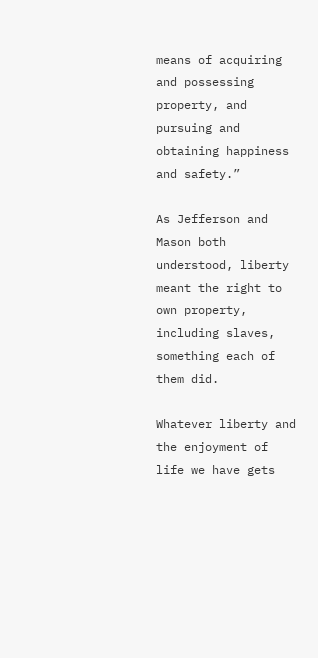means of acquiring and possessing property, and pursuing and obtaining happiness and safety.”

As Jefferson and Mason both understood, liberty meant the right to own property, including slaves, something each of them did.

Whatever liberty and the enjoyment of life we have gets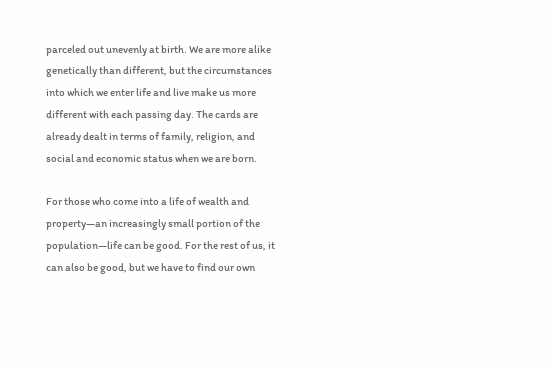parceled out unevenly at birth. We are more alike genetically than different, but the circumstances into which we enter life and live make us more different with each passing day. The cards are already dealt in terms of family, religion, and social and economic status when we are born.

For those who come into a life of wealth and property—an increasingly small portion of the population—life can be good. For the rest of us, it can also be good, but we have to find our own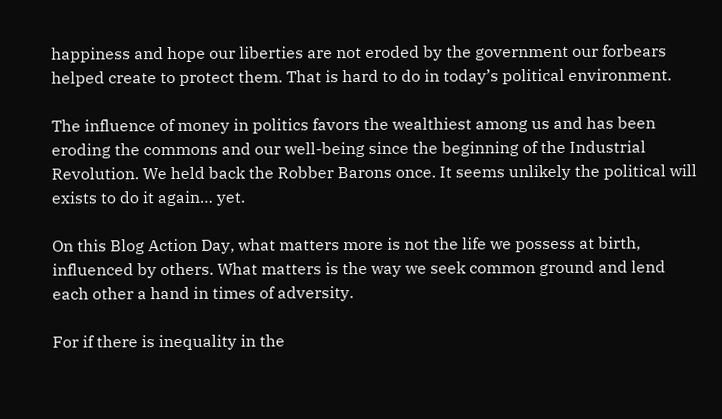happiness and hope our liberties are not eroded by the government our forbears helped create to protect them. That is hard to do in today’s political environment.

The influence of money in politics favors the wealthiest among us and has been eroding the commons and our well-being since the beginning of the Industrial Revolution. We held back the Robber Barons once. It seems unlikely the political will exists to do it again… yet.

On this Blog Action Day, what matters more is not the life we possess at birth, influenced by others. What matters is the way we seek common ground and lend each other a hand in times of adversity.

For if there is inequality in the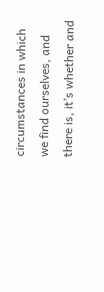circumstances in which we find ourselves, and there is, it’s whether and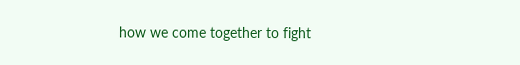how we come together to fight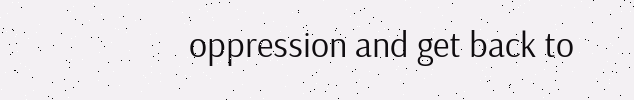oppression and get back to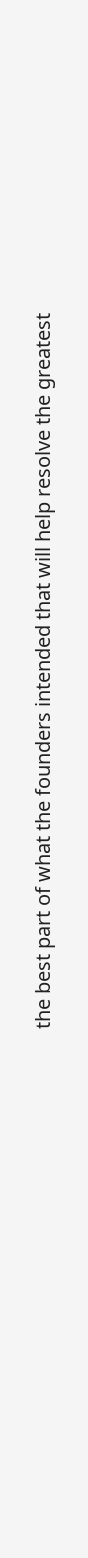the best part of what the founders intended that will help resolve the greatest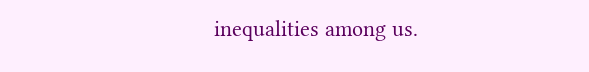inequalities among us.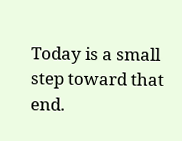Today is a small step toward that end.